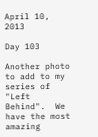April 10, 2013

Day 103

Another photo to add to my series of "Left Behind".  We have the most amazing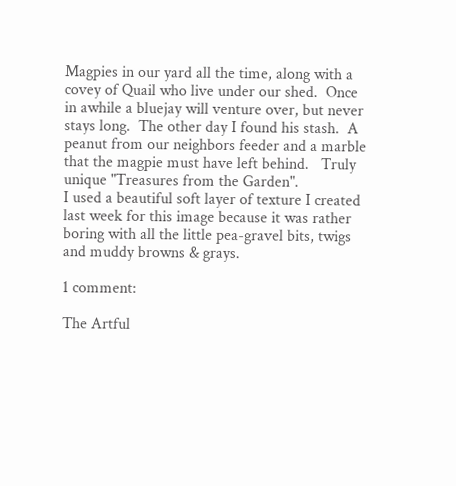Magpies in our yard all the time, along with a covey of Quail who live under our shed.  Once in awhile a bluejay will venture over, but never stays long.  The other day I found his stash.  A peanut from our neighbors feeder and a marble that the magpie must have left behind.   Truly unique "Treasures from the Garden".
I used a beautiful soft layer of texture I created last week for this image because it was rather boring with all the little pea-gravel bits, twigs and muddy browns & grays.

1 comment:

The Artful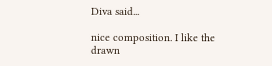Diva said...

nice composition. I like the drawn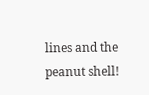lines and the peanut shell!